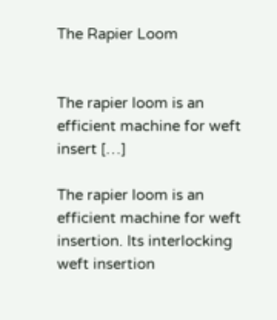The Rapier Loom


The rapier loom is an efficient machine for weft insert […]

The rapier loom is an efficient machine for weft insertion. Its interlocking weft insertion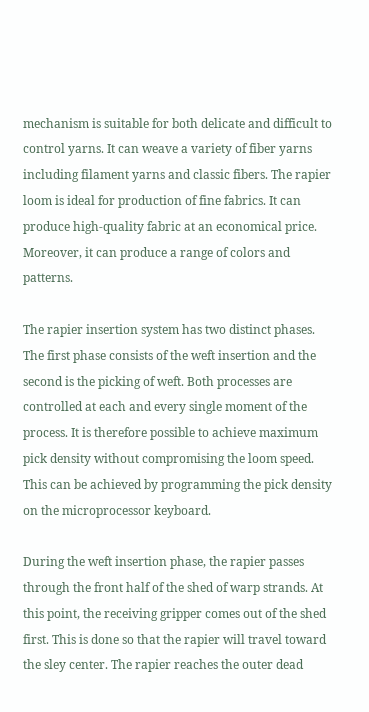mechanism is suitable for both delicate and difficult to control yarns. It can weave a variety of fiber yarns including filament yarns and classic fibers. The rapier loom is ideal for production of fine fabrics. It can produce high-quality fabric at an economical price. Moreover, it can produce a range of colors and patterns.

The rapier insertion system has two distinct phases. The first phase consists of the weft insertion and the second is the picking of weft. Both processes are controlled at each and every single moment of the process. It is therefore possible to achieve maximum pick density without compromising the loom speed. This can be achieved by programming the pick density on the microprocessor keyboard.

During the weft insertion phase, the rapier passes through the front half of the shed of warp strands. At this point, the receiving gripper comes out of the shed first. This is done so that the rapier will travel toward the sley center. The rapier reaches the outer dead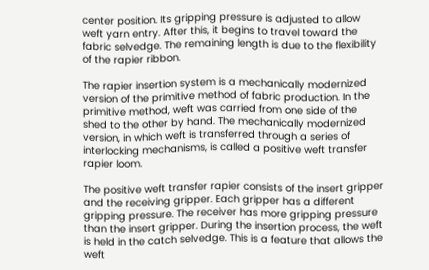center position. Its gripping pressure is adjusted to allow weft yarn entry. After this, it begins to travel toward the fabric selvedge. The remaining length is due to the flexibility of the rapier ribbon.

The rapier insertion system is a mechanically modernized version of the primitive method of fabric production. In the primitive method, weft was carried from one side of the shed to the other by hand. The mechanically modernized version, in which weft is transferred through a series of interlocking mechanisms, is called a positive weft transfer rapier loom.

The positive weft transfer rapier consists of the insert gripper and the receiving gripper. Each gripper has a different gripping pressure. The receiver has more gripping pressure than the insert gripper. During the insertion process, the weft is held in the catch selvedge. This is a feature that allows the weft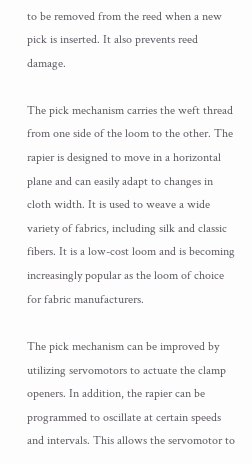to be removed from the reed when a new pick is inserted. It also prevents reed damage.

The pick mechanism carries the weft thread from one side of the loom to the other. The rapier is designed to move in a horizontal plane and can easily adapt to changes in cloth width. It is used to weave a wide variety of fabrics, including silk and classic fibers. It is a low-cost loom and is becoming increasingly popular as the loom of choice for fabric manufacturers.

The pick mechanism can be improved by utilizing servomotors to actuate the clamp openers. In addition, the rapier can be programmed to oscillate at certain speeds and intervals. This allows the servomotor to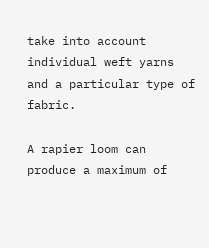take into account individual weft yarns and a particular type of fabric.

A rapier loom can produce a maximum of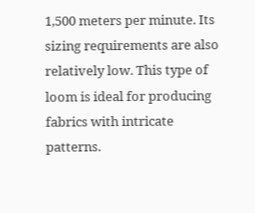1,500 meters per minute. Its sizing requirements are also relatively low. This type of loom is ideal for producing fabrics with intricate patterns.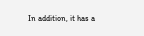In addition, it has a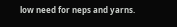low need for neps and yarns.